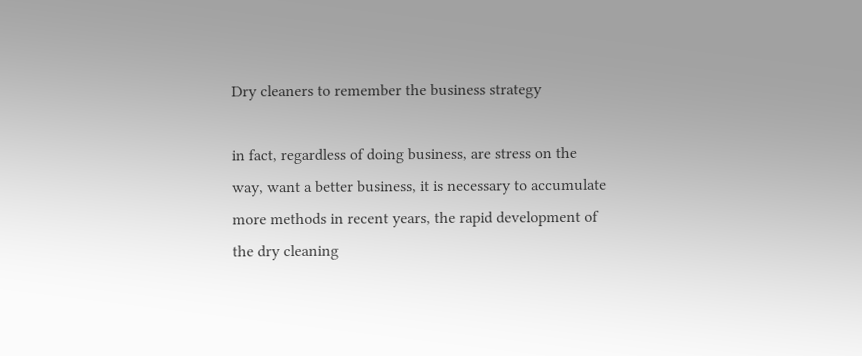Dry cleaners to remember the business strategy

in fact, regardless of doing business, are stress on the way, want a better business, it is necessary to accumulate more methods in recent years, the rapid development of the dry cleaning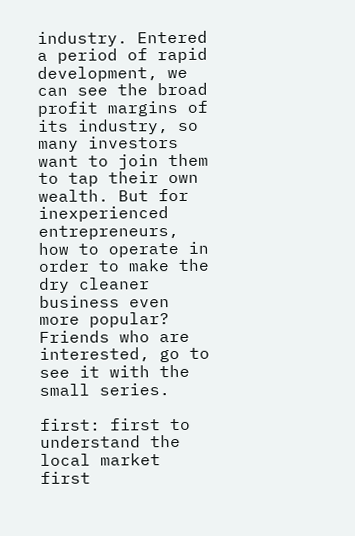industry. Entered a period of rapid development, we can see the broad profit margins of its industry, so many investors want to join them to tap their own wealth. But for inexperienced entrepreneurs, how to operate in order to make the dry cleaner business even more popular? Friends who are interested, go to see it with the small series.

first: first to understand the local market first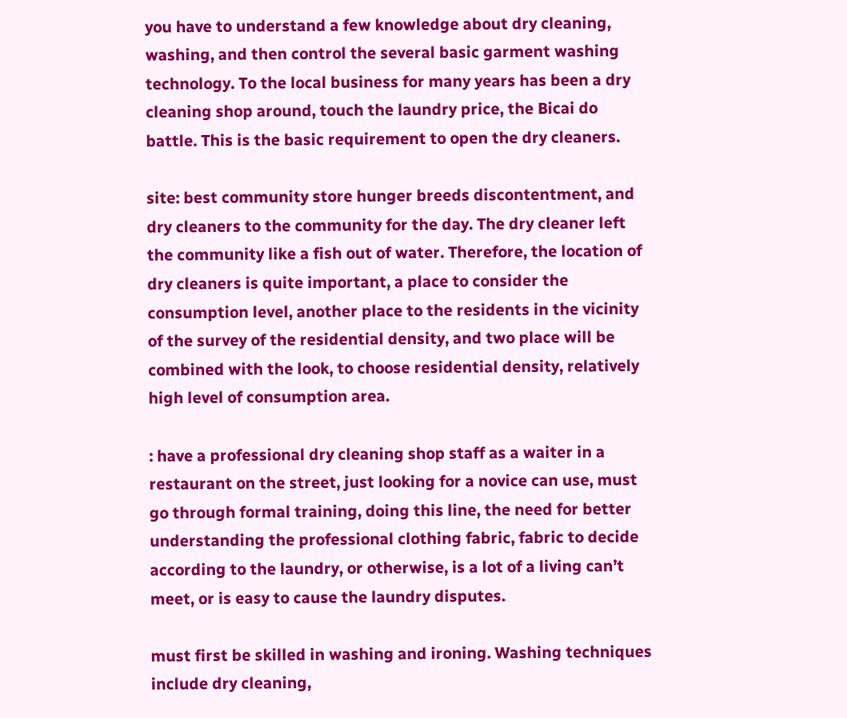you have to understand a few knowledge about dry cleaning, washing, and then control the several basic garment washing technology. To the local business for many years has been a dry cleaning shop around, touch the laundry price, the Bicai do battle. This is the basic requirement to open the dry cleaners.

site: best community store hunger breeds discontentment, and dry cleaners to the community for the day. The dry cleaner left the community like a fish out of water. Therefore, the location of dry cleaners is quite important, a place to consider the consumption level, another place to the residents in the vicinity of the survey of the residential density, and two place will be combined with the look, to choose residential density, relatively high level of consumption area.

: have a professional dry cleaning shop staff as a waiter in a restaurant on the street, just looking for a novice can use, must go through formal training, doing this line, the need for better understanding the professional clothing fabric, fabric to decide according to the laundry, or otherwise, is a lot of a living can’t meet, or is easy to cause the laundry disputes.

must first be skilled in washing and ironing. Washing techniques include dry cleaning,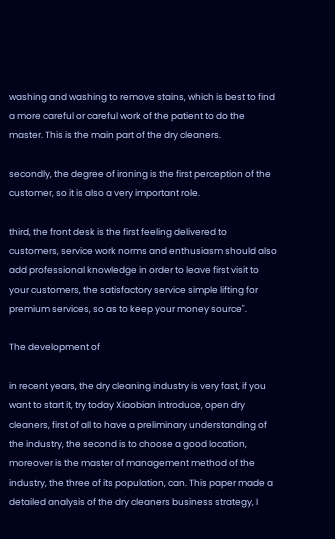washing and washing to remove stains, which is best to find a more careful or careful work of the patient to do the master. This is the main part of the dry cleaners.

secondly, the degree of ironing is the first perception of the customer, so it is also a very important role.

third, the front desk is the first feeling delivered to customers, service work norms and enthusiasm should also add professional knowledge in order to leave first visit to your customers, the satisfactory service simple lifting for premium services, so as to keep your money source".

The development of

in recent years, the dry cleaning industry is very fast, if you want to start it, try today Xiaobian introduce, open dry cleaners, first of all to have a preliminary understanding of the industry, the second is to choose a good location, moreover is the master of management method of the industry, the three of its population, can. This paper made a detailed analysis of the dry cleaners business strategy, I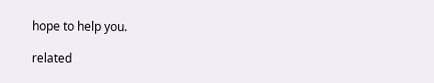hope to help you.

related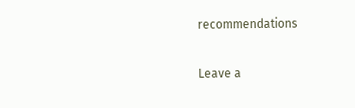recommendations

Leave a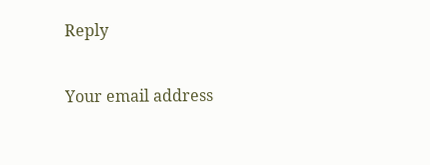Reply

Your email address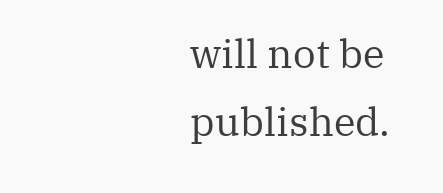will not be published.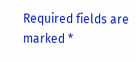Required fields are marked *